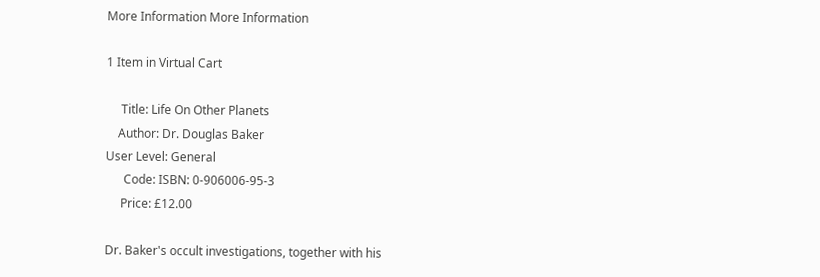More Information More Information

1 Item in Virtual Cart

     Title: Life On Other Planets
    Author: Dr. Douglas Baker
User Level: General
      Code: ISBN: 0-906006-95-3
     Price: £12.00

Dr. Baker's occult investigations, together with his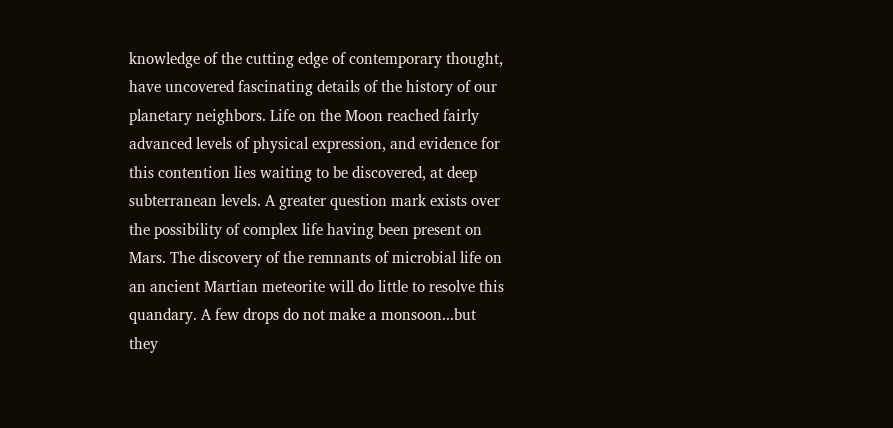knowledge of the cutting edge of contemporary thought, have uncovered fascinating details of the history of our planetary neighbors. Life on the Moon reached fairly advanced levels of physical expression, and evidence for this contention lies waiting to be discovered, at deep subterranean levels. A greater question mark exists over the possibility of complex life having been present on Mars. The discovery of the remnants of microbial life on an ancient Martian meteorite will do little to resolve this quandary. A few drops do not make a monsoon...but they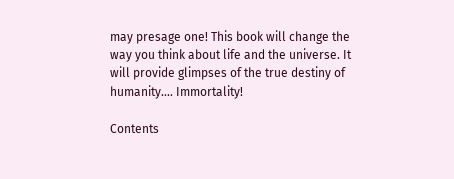may presage one! This book will change the way you think about life and the universe. It will provide glimpses of the true destiny of humanity.... Immortality!

Contents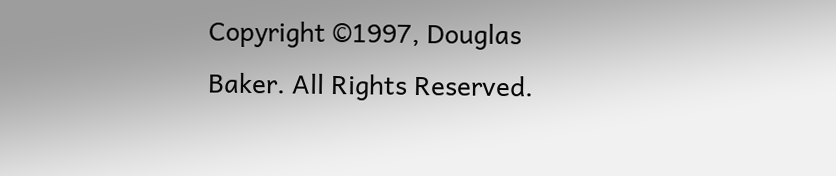Copyright ©1997, Douglas Baker. All Rights Reserved.